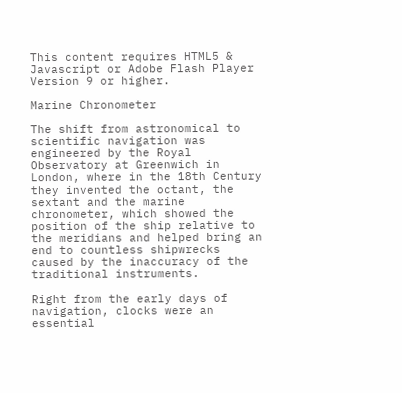This content requires HTML5 & Javascript or Adobe Flash Player Version 9 or higher.

Marine Chronometer

The shift from astronomical to scientific navigation was engineered by the Royal Observatory at Greenwich in London, where in the 18th Century they invented the octant, the sextant and the marine chronometer, which showed the position of the ship relative to the meridians and helped bring an end to countless shipwrecks caused by the inaccuracy of the traditional instruments.

Right from the early days of navigation, clocks were an essential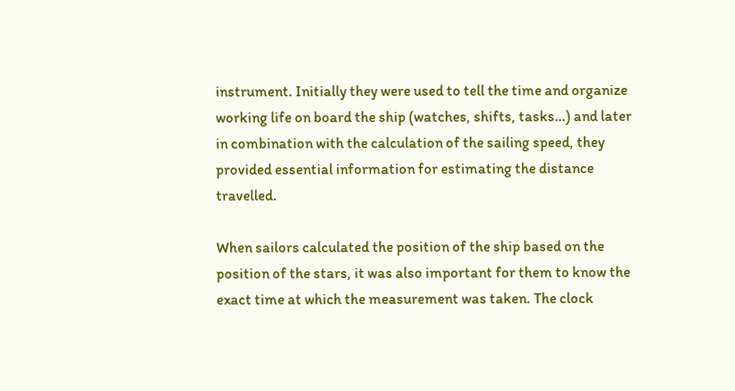instrument. Initially they were used to tell the time and organize working life on board the ship (watches, shifts, tasks…) and later in combination with the calculation of the sailing speed, they provided essential information for estimating the distance travelled.

When sailors calculated the position of the ship based on the position of the stars, it was also important for them to know the exact time at which the measurement was taken. The clock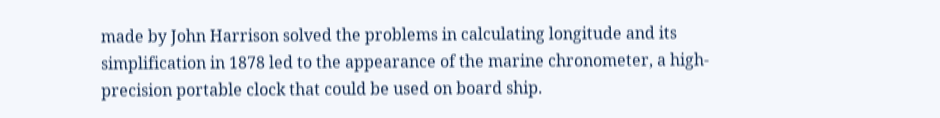made by John Harrison solved the problems in calculating longitude and its simplification in 1878 led to the appearance of the marine chronometer, a high-precision portable clock that could be used on board ship.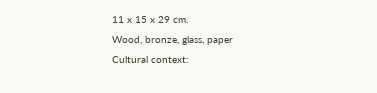11 x 15 x 29 cm.
Wood, bronze, glass, paper
Cultural context: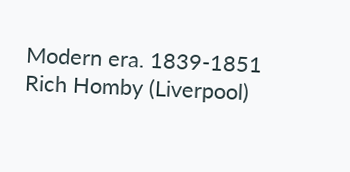Modern era. 1839-1851
Rich Homby (Liverpool)